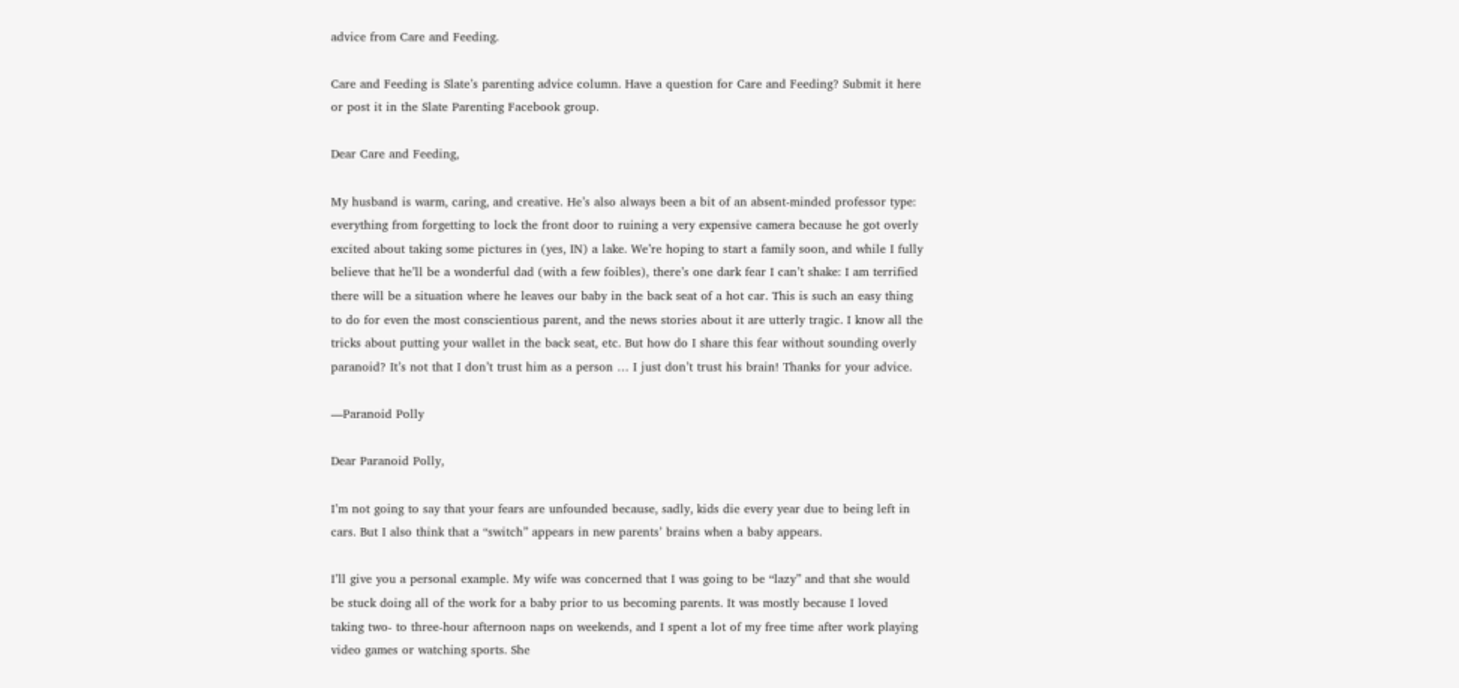advice from Care and Feeding.

Care and Feeding is Slate’s parenting advice column. Have a question for Care and Feeding? Submit it here or post it in the Slate Parenting Facebook group.

Dear Care and Feeding,

My husband is warm, caring, and creative. He’s also always been a bit of an absent-minded professor type: everything from forgetting to lock the front door to ruining a very expensive camera because he got overly excited about taking some pictures in (yes, IN) a lake. We’re hoping to start a family soon, and while I fully believe that he’ll be a wonderful dad (with a few foibles), there’s one dark fear I can’t shake: I am terrified there will be a situation where he leaves our baby in the back seat of a hot car. This is such an easy thing to do for even the most conscientious parent, and the news stories about it are utterly tragic. I know all the tricks about putting your wallet in the back seat, etc. But how do I share this fear without sounding overly paranoid? It’s not that I don’t trust him as a person … I just don’t trust his brain! Thanks for your advice.

—Paranoid Polly

Dear Paranoid Polly,

I’m not going to say that your fears are unfounded because, sadly, kids die every year due to being left in cars. But I also think that a “switch” appears in new parents’ brains when a baby appears.

I’ll give you a personal example. My wife was concerned that I was going to be “lazy” and that she would be stuck doing all of the work for a baby prior to us becoming parents. It was mostly because I loved taking two- to three-hour afternoon naps on weekends, and I spent a lot of my free time after work playing video games or watching sports. She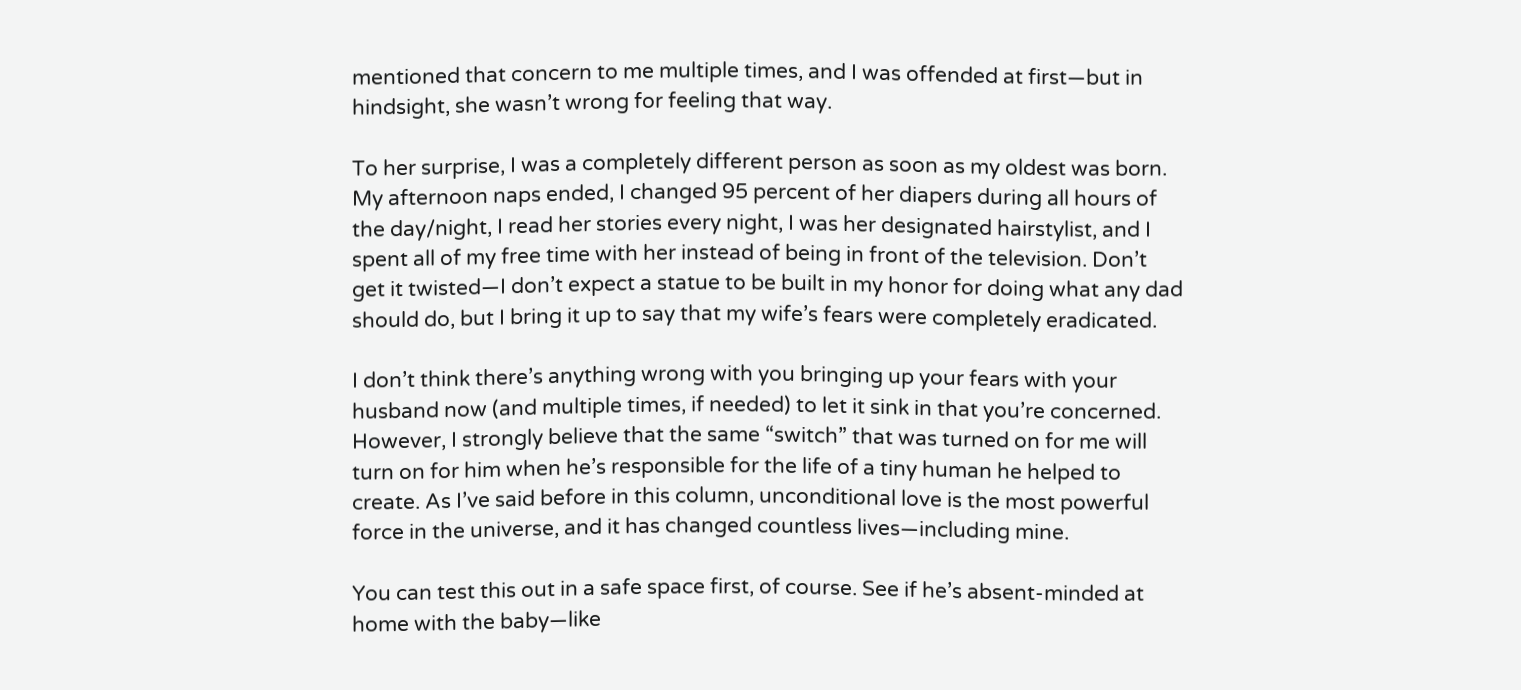mentioned that concern to me multiple times, and I was offended at first—but in hindsight, she wasn’t wrong for feeling that way.

To her surprise, I was a completely different person as soon as my oldest was born. My afternoon naps ended, I changed 95 percent of her diapers during all hours of the day/night, I read her stories every night, I was her designated hairstylist, and I spent all of my free time with her instead of being in front of the television. Don’t get it twisted—I don’t expect a statue to be built in my honor for doing what any dad should do, but I bring it up to say that my wife’s fears were completely eradicated.

I don’t think there’s anything wrong with you bringing up your fears with your husband now (and multiple times, if needed) to let it sink in that you’re concerned. However, I strongly believe that the same “switch” that was turned on for me will turn on for him when he’s responsible for the life of a tiny human he helped to create. As I’ve said before in this column, unconditional love is the most powerful force in the universe, and it has changed countless lives—including mine.

You can test this out in a safe space first, of course. See if he’s absent-minded at home with the baby—like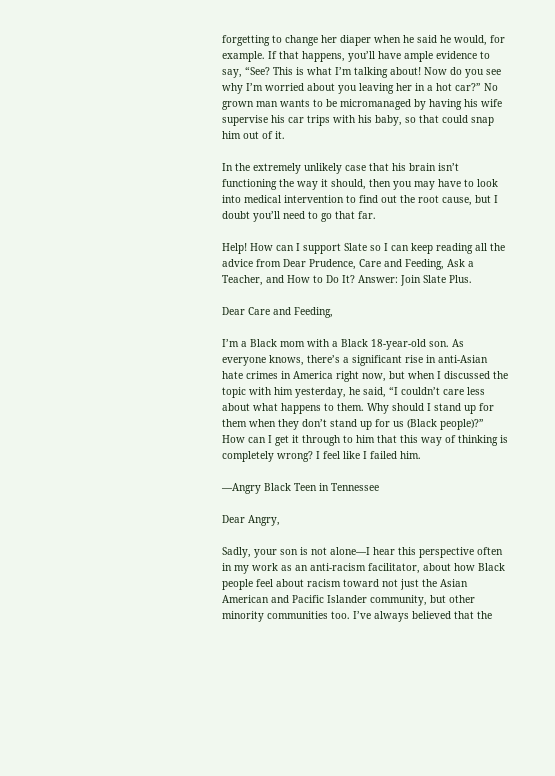forgetting to change her diaper when he said he would, for example. If that happens, you’ll have ample evidence to say, “See? This is what I’m talking about! Now do you see why I’m worried about you leaving her in a hot car?” No grown man wants to be micromanaged by having his wife supervise his car trips with his baby, so that could snap him out of it.

In the extremely unlikely case that his brain isn’t functioning the way it should, then you may have to look into medical intervention to find out the root cause, but I doubt you’ll need to go that far.

Help! How can I support Slate so I can keep reading all the advice from Dear Prudence, Care and Feeding, Ask a Teacher, and How to Do It? Answer: Join Slate Plus.

Dear Care and Feeding,

I’m a Black mom with a Black 18-year-old son. As everyone knows, there’s a significant rise in anti-Asian hate crimes in America right now, but when I discussed the topic with him yesterday, he said, “I couldn’t care less about what happens to them. Why should I stand up for them when they don’t stand up for us (Black people)?” How can I get it through to him that this way of thinking is completely wrong? I feel like I failed him.

—Angry Black Teen in Tennessee

Dear Angry,

Sadly, your son is not alone—I hear this perspective often in my work as an anti-racism facilitator, about how Black people feel about racism toward not just the Asian American and Pacific Islander community, but other minority communities too. I’ve always believed that the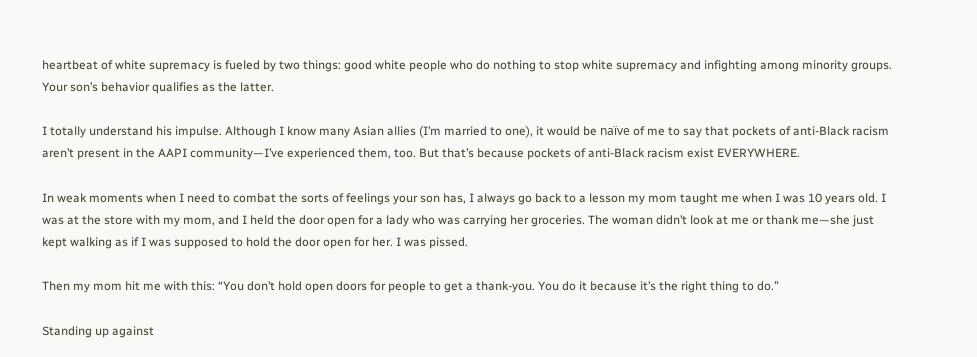heartbeat of white supremacy is fueled by two things: good white people who do nothing to stop white supremacy and infighting among minority groups. Your son’s behavior qualifies as the latter.

I totally understand his impulse. Although I know many Asian allies (I’m married to one), it would be naïve of me to say that pockets of anti-Black racism aren’t present in the AAPI community—I’ve experienced them, too. But that’s because pockets of anti-Black racism exist EVERYWHERE.

In weak moments when I need to combat the sorts of feelings your son has, I always go back to a lesson my mom taught me when I was 10 years old. I was at the store with my mom, and I held the door open for a lady who was carrying her groceries. The woman didn’t look at me or thank me—she just kept walking as if I was supposed to hold the door open for her. I was pissed.

Then my mom hit me with this: “You don’t hold open doors for people to get a thank-you. You do it because it’s the right thing to do.”

Standing up against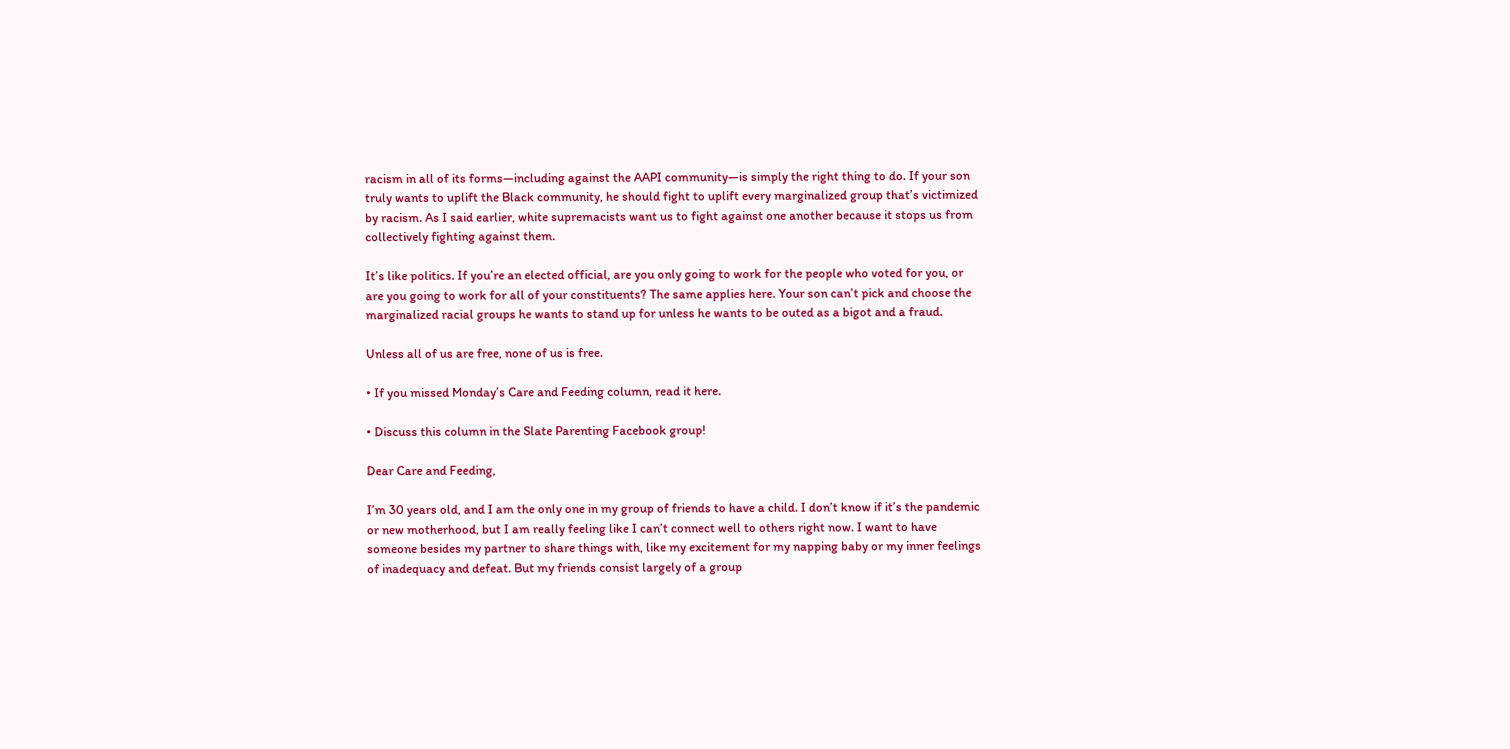racism in all of its forms—including against the AAPI community—is simply the right thing to do. If your son truly wants to uplift the Black community, he should fight to uplift every marginalized group that’s victimized by racism. As I said earlier, white supremacists want us to fight against one another because it stops us from collectively fighting against them.

It’s like politics. If you’re an elected official, are you only going to work for the people who voted for you, or are you going to work for all of your constituents? The same applies here. Your son can’t pick and choose the marginalized racial groups he wants to stand up for unless he wants to be outed as a bigot and a fraud.

Unless all of us are free, none of us is free.

• If you missed Monday’s Care and Feeding column, read it here.

• Discuss this column in the Slate Parenting Facebook group!

Dear Care and Feeding,

I’m 30 years old, and I am the only one in my group of friends to have a child. I don’t know if it’s the pandemic or new motherhood, but I am really feeling like I can’t connect well to others right now. I want to have someone besides my partner to share things with, like my excitement for my napping baby or my inner feelings of inadequacy and defeat. But my friends consist largely of a group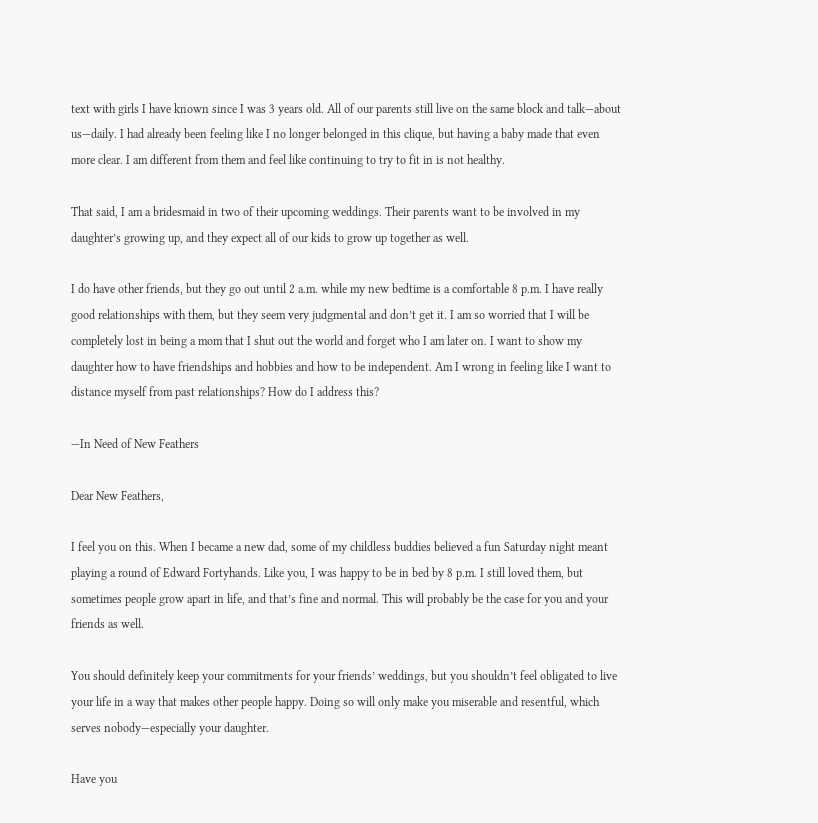text with girls I have known since I was 3 years old. All of our parents still live on the same block and talk—about us—daily. I had already been feeling like I no longer belonged in this clique, but having a baby made that even more clear. I am different from them and feel like continuing to try to fit in is not healthy.

That said, I am a bridesmaid in two of their upcoming weddings. Their parents want to be involved in my daughter’s growing up, and they expect all of our kids to grow up together as well.

I do have other friends, but they go out until 2 a.m. while my new bedtime is a comfortable 8 p.m. I have really good relationships with them, but they seem very judgmental and don’t get it. I am so worried that I will be completely lost in being a mom that I shut out the world and forget who I am later on. I want to show my daughter how to have friendships and hobbies and how to be independent. Am I wrong in feeling like I want to distance myself from past relationships? How do I address this?

—In Need of New Feathers

Dear New Feathers,

I feel you on this. When I became a new dad, some of my childless buddies believed a fun Saturday night meant playing a round of Edward Fortyhands. Like you, I was happy to be in bed by 8 p.m. I still loved them, but sometimes people grow apart in life, and that’s fine and normal. This will probably be the case for you and your friends as well.

You should definitely keep your commitments for your friends’ weddings, but you shouldn’t feel obligated to live your life in a way that makes other people happy. Doing so will only make you miserable and resentful, which serves nobody—especially your daughter.

Have you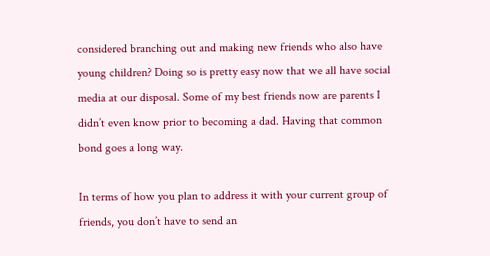considered branching out and making new friends who also have young children? Doing so is pretty easy now that we all have social media at our disposal. Some of my best friends now are parents I didn’t even know prior to becoming a dad. Having that common bond goes a long way.

In terms of how you plan to address it with your current group of friends, you don’t have to send an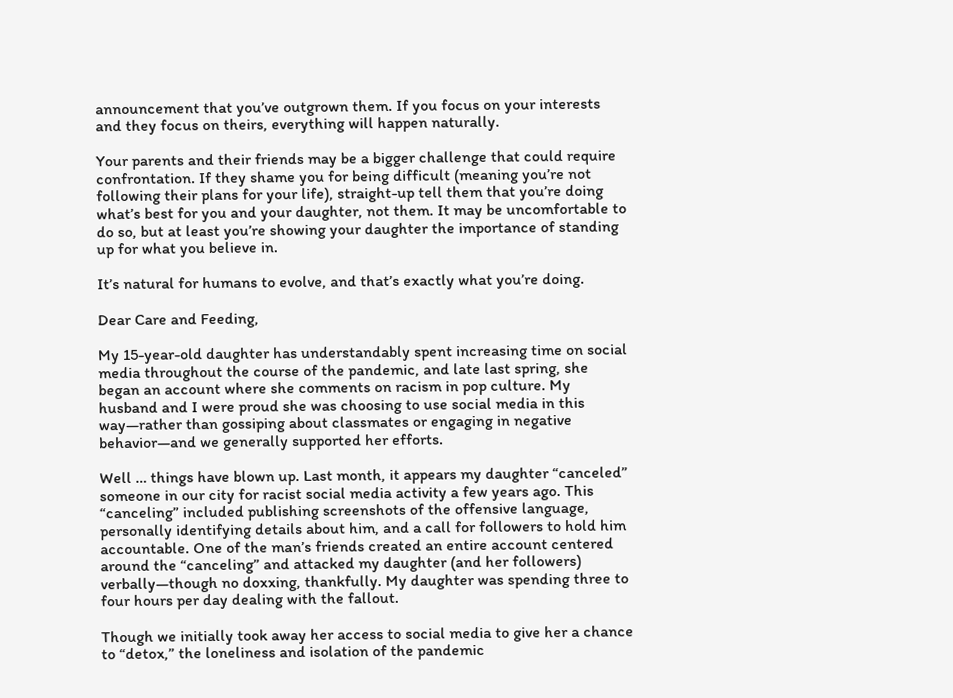announcement that you’ve outgrown them. If you focus on your interests and they focus on theirs, everything will happen naturally.

Your parents and their friends may be a bigger challenge that could require confrontation. If they shame you for being difficult (meaning you’re not following their plans for your life), straight-up tell them that you’re doing what’s best for you and your daughter, not them. It may be uncomfortable to do so, but at least you’re showing your daughter the importance of standing up for what you believe in.

It’s natural for humans to evolve, and that’s exactly what you’re doing.

Dear Care and Feeding,

My 15-year-old daughter has understandably spent increasing time on social media throughout the course of the pandemic, and late last spring, she began an account where she comments on racism in pop culture. My husband and I were proud she was choosing to use social media in this way—rather than gossiping about classmates or engaging in negative behavior—and we generally supported her efforts.

Well … things have blown up. Last month, it appears my daughter “canceled” someone in our city for racist social media activity a few years ago. This “canceling” included publishing screenshots of the offensive language, personally identifying details about him, and a call for followers to hold him accountable. One of the man’s friends created an entire account centered around the “canceling” and attacked my daughter (and her followers) verbally—though no doxxing, thankfully. My daughter was spending three to four hours per day dealing with the fallout.

Though we initially took away her access to social media to give her a chance to “detox,” the loneliness and isolation of the pandemic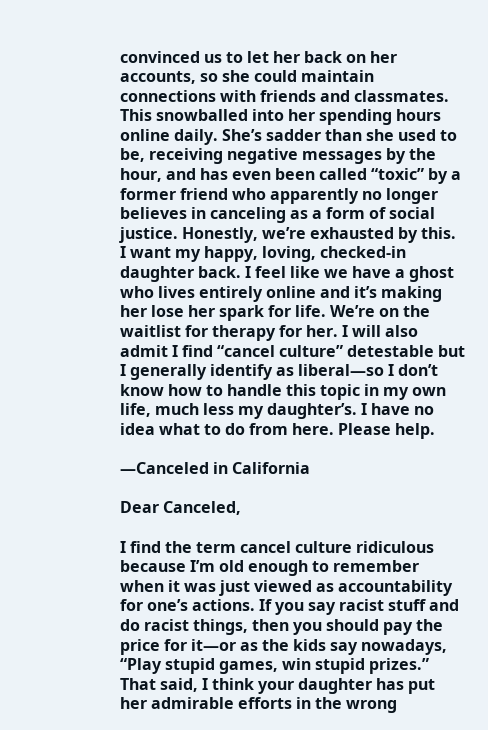convinced us to let her back on her accounts, so she could maintain connections with friends and classmates. This snowballed into her spending hours online daily. She’s sadder than she used to be, receiving negative messages by the hour, and has even been called “toxic” by a former friend who apparently no longer believes in canceling as a form of social justice. Honestly, we’re exhausted by this. I want my happy, loving, checked-in daughter back. I feel like we have a ghost who lives entirely online and it’s making her lose her spark for life. We’re on the waitlist for therapy for her. I will also admit I find “cancel culture” detestable but I generally identify as liberal—so I don’t know how to handle this topic in my own life, much less my daughter’s. I have no idea what to do from here. Please help.

—Canceled in California

Dear Canceled,

I find the term cancel culture ridiculous because I’m old enough to remember when it was just viewed as accountability for one’s actions. If you say racist stuff and do racist things, then you should pay the price for it—or as the kids say nowadays, “Play stupid games, win stupid prizes.” That said, I think your daughter has put her admirable efforts in the wrong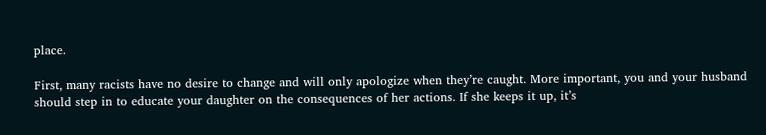place.

First, many racists have no desire to change and will only apologize when they’re caught. More important, you and your husband should step in to educate your daughter on the consequences of her actions. If she keeps it up, it’s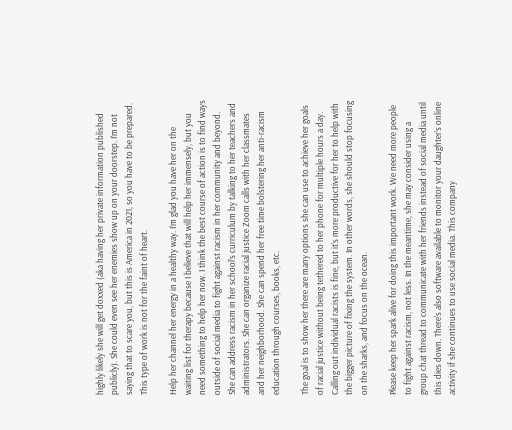highly likely she will get doxxed (aka having her private information published publicly). She could even see her enemies show up on your doorstep. I’m not saying that to scare you, but this is America in 2021, so you have to be prepared. This type of work is not for the faint of heart.

Help her channel her energy in a healthy way. I’m glad you have her on the waiting list for therapy because I believe that will help her immensely, but you need something to help her now. I think the best course of action is to find ways outside of social media to fight against racism in her community and beyond. She can address racism in her school’s curriculum by talking to her teachers and administrators. She can organize racial justice Zoom calls with her classmates and her neighborhood. She can spend her free time bolstering her anti-racism education through courses, books, etc.

The goal is to show her there are many options she can use to achieve her goals of racial justice without being tethered to her phone for multiple hours a day. Calling out individual racists is fine, but it’s more productive for her to help with the bigger picture of fixing the system. In other words, she should stop focusing on the sharks, and focus on the ocean.

Please keep her spark alive for doing this important work. We need more people to fight against racism, not less. In the meantime, she may consider using a group chat thread to communicate with her friends instead of social media until this dies down. There’s also software available to monitor your daughter’s online activity if she continues to use social media. This company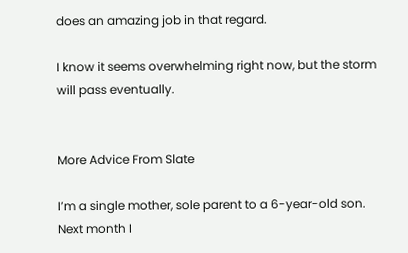does an amazing job in that regard.

I know it seems overwhelming right now, but the storm will pass eventually.


More Advice From Slate

I’m a single mother, sole parent to a 6-year-old son. Next month I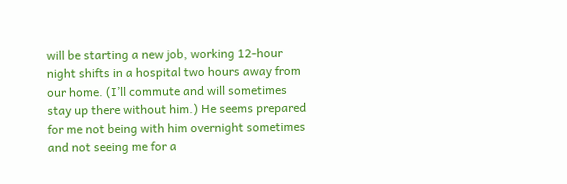will be starting a new job, working 12-hour night shifts in a hospital two hours away from our home. (I’ll commute and will sometimes stay up there without him.) He seems prepared for me not being with him overnight sometimes and not seeing me for a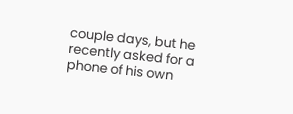couple days, but he recently asked for a phone of his own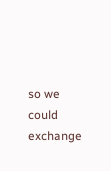so we could exchange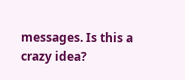messages. Is this a crazy idea?